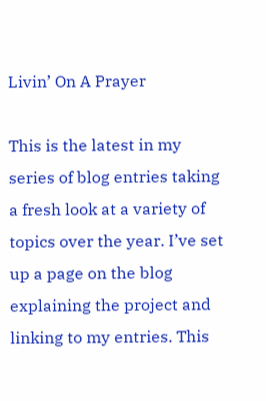Livin’ On A Prayer

This is the latest in my series of blog entries taking a fresh look at a variety of topics over the year. I’ve set up a page on the blog explaining the project and linking to my entries. This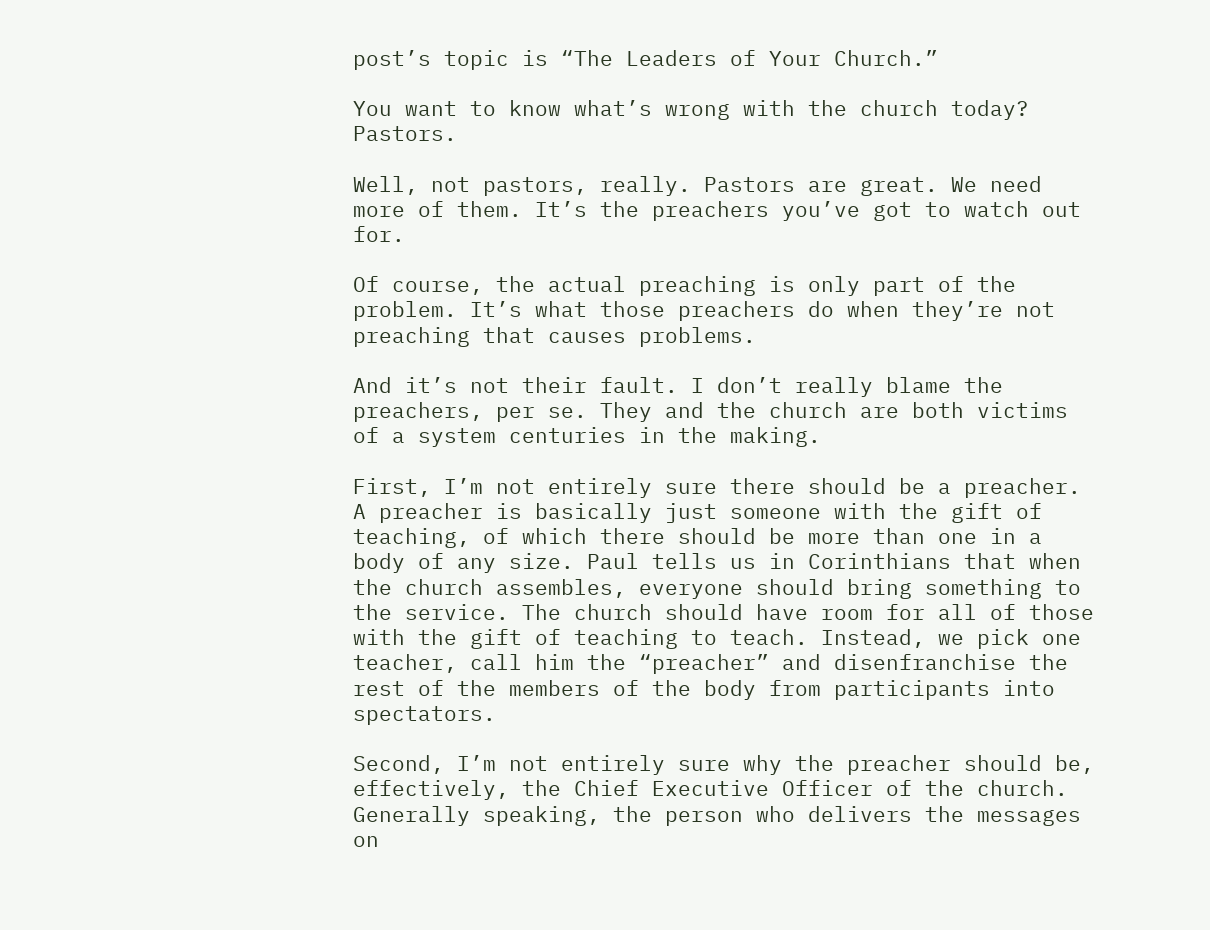post’s topic is “The Leaders of Your Church.”

You want to know what’s wrong with the church today? Pastors.

Well, not pastors, really. Pastors are great. We need more of them. It’s the preachers you’ve got to watch out for.

Of course, the actual preaching is only part of the problem. It’s what those preachers do when they’re not preaching that causes problems.

And it’s not their fault. I don’t really blame the preachers, per se. They and the church are both victims of a system centuries in the making.

First, I’m not entirely sure there should be a preacher. A preacher is basically just someone with the gift of teaching, of which there should be more than one in a body of any size. Paul tells us in Corinthians that when the church assembles, everyone should bring something to the service. The church should have room for all of those with the gift of teaching to teach. Instead, we pick one teacher, call him the “preacher” and disenfranchise the rest of the members of the body from participants into spectators.

Second, I’m not entirely sure why the preacher should be, effectively, the Chief Executive Officer of the church. Generally speaking, the person who delivers the messages on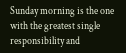Sunday morning is the one with the greatest single responsibility and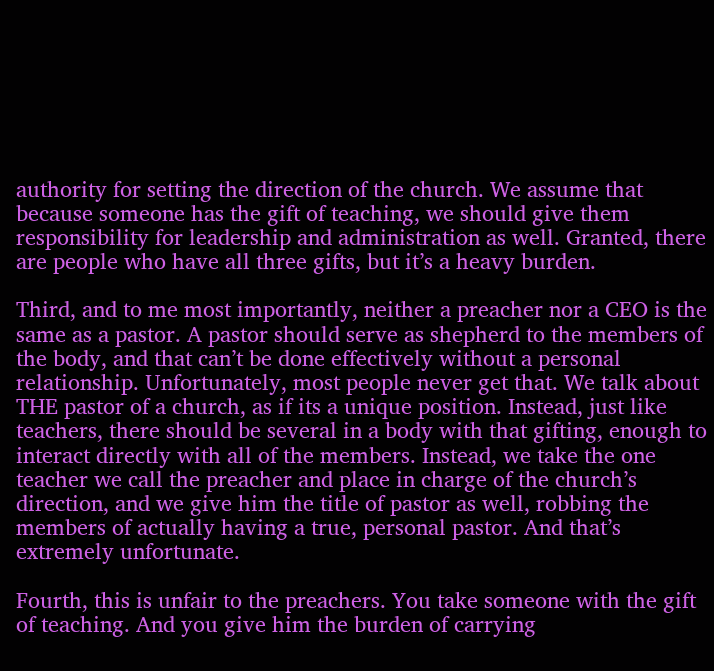authority for setting the direction of the church. We assume that because someone has the gift of teaching, we should give them responsibility for leadership and administration as well. Granted, there are people who have all three gifts, but it’s a heavy burden.

Third, and to me most importantly, neither a preacher nor a CEO is the same as a pastor. A pastor should serve as shepherd to the members of the body, and that can’t be done effectively without a personal relationship. Unfortunately, most people never get that. We talk about THE pastor of a church, as if its a unique position. Instead, just like teachers, there should be several in a body with that gifting, enough to interact directly with all of the members. Instead, we take the one teacher we call the preacher and place in charge of the church’s direction, and we give him the title of pastor as well, robbing the members of actually having a true, personal pastor. And that’s extremely unfortunate.

Fourth, this is unfair to the preachers. You take someone with the gift of teaching. And you give him the burden of carrying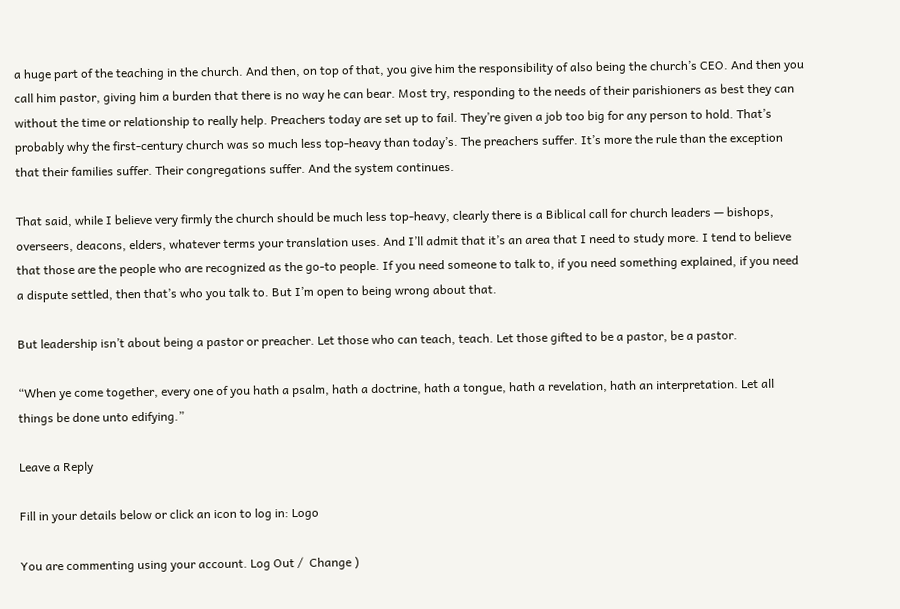a huge part of the teaching in the church. And then, on top of that, you give him the responsibility of also being the church’s CEO. And then you call him pastor, giving him a burden that there is no way he can bear. Most try, responding to the needs of their parishioners as best they can without the time or relationship to really help. Preachers today are set up to fail. They’re given a job too big for any person to hold. That’s probably why the first-century church was so much less top-heavy than today’s. The preachers suffer. It’s more the rule than the exception that their families suffer. Their congregations suffer. And the system continues.

That said, while I believe very firmly the church should be much less top-heavy, clearly there is a Biblical call for church leaders — bishops, overseers, deacons, elders, whatever terms your translation uses. And I’ll admit that it’s an area that I need to study more. I tend to believe that those are the people who are recognized as the go-to people. If you need someone to talk to, if you need something explained, if you need a dispute settled, then that’s who you talk to. But I’m open to being wrong about that.

But leadership isn’t about being a pastor or preacher. Let those who can teach, teach. Let those gifted to be a pastor, be a pastor.

“When ye come together, every one of you hath a psalm, hath a doctrine, hath a tongue, hath a revelation, hath an interpretation. Let all things be done unto edifying.”

Leave a Reply

Fill in your details below or click an icon to log in: Logo

You are commenting using your account. Log Out /  Change )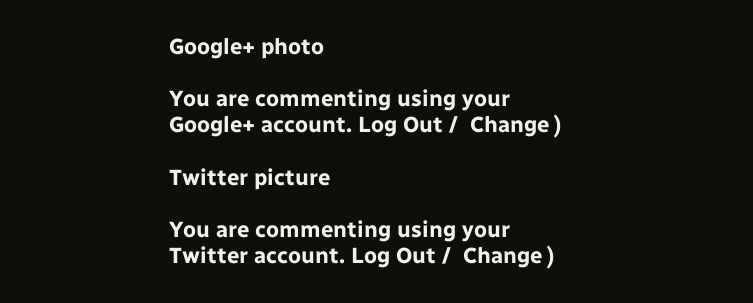Google+ photo

You are commenting using your Google+ account. Log Out /  Change )

Twitter picture

You are commenting using your Twitter account. Log Out /  Change )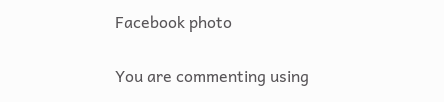Facebook photo

You are commenting using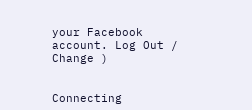your Facebook account. Log Out /  Change )


Connecting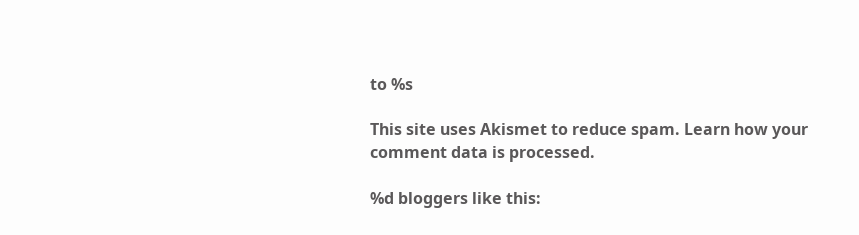to %s

This site uses Akismet to reduce spam. Learn how your comment data is processed.

%d bloggers like this: